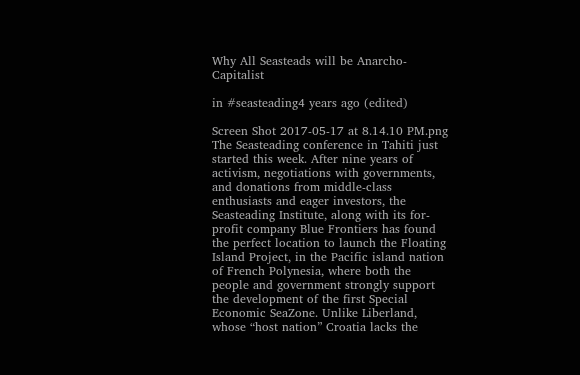Why All Seasteads will be Anarcho-Capitalist

in #seasteading4 years ago (edited)

Screen Shot 2017-05-17 at 8.14.10 PM.png
The Seasteading conference in Tahiti just started this week. After nine years of activism, negotiations with governments, and donations from middle-class enthusiasts and eager investors, the Seasteading Institute, along with its for-profit company Blue Frontiers has found the perfect location to launch the Floating Island Project, in the Pacific island nation of French Polynesia, where both the people and government strongly support the development of the first Special Economic SeaZone. Unlike Liberland, whose “host nation” Croatia lacks the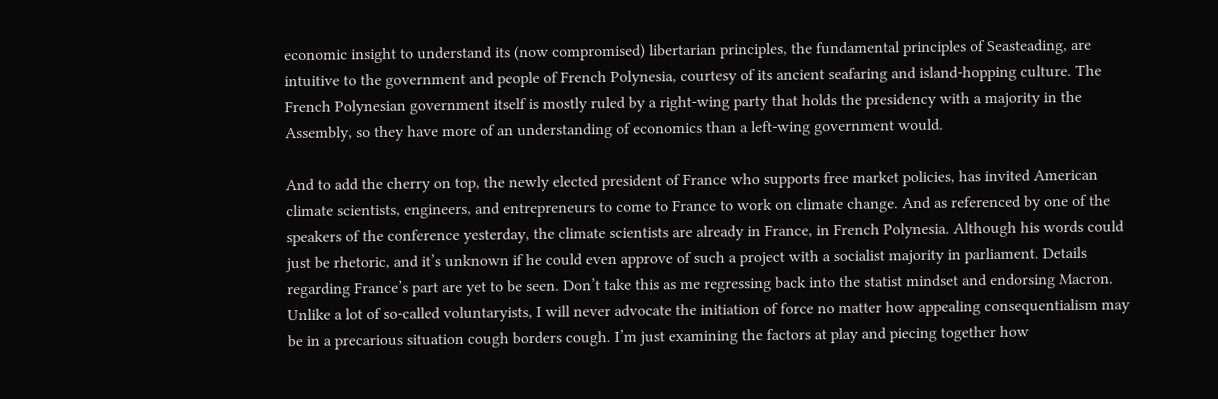economic insight to understand its (now compromised) libertarian principles, the fundamental principles of Seasteading, are intuitive to the government and people of French Polynesia, courtesy of its ancient seafaring and island-hopping culture. The French Polynesian government itself is mostly ruled by a right-wing party that holds the presidency with a majority in the Assembly, so they have more of an understanding of economics than a left-wing government would.

And to add the cherry on top, the newly elected president of France who supports free market policies, has invited American climate scientists, engineers, and entrepreneurs to come to France to work on climate change. And as referenced by one of the speakers of the conference yesterday, the climate scientists are already in France, in French Polynesia. Although his words could just be rhetoric, and it’s unknown if he could even approve of such a project with a socialist majority in parliament. Details regarding France’s part are yet to be seen. Don’t take this as me regressing back into the statist mindset and endorsing Macron. Unlike a lot of so-called voluntaryists, I will never advocate the initiation of force no matter how appealing consequentialism may be in a precarious situation cough borders cough. I’m just examining the factors at play and piecing together how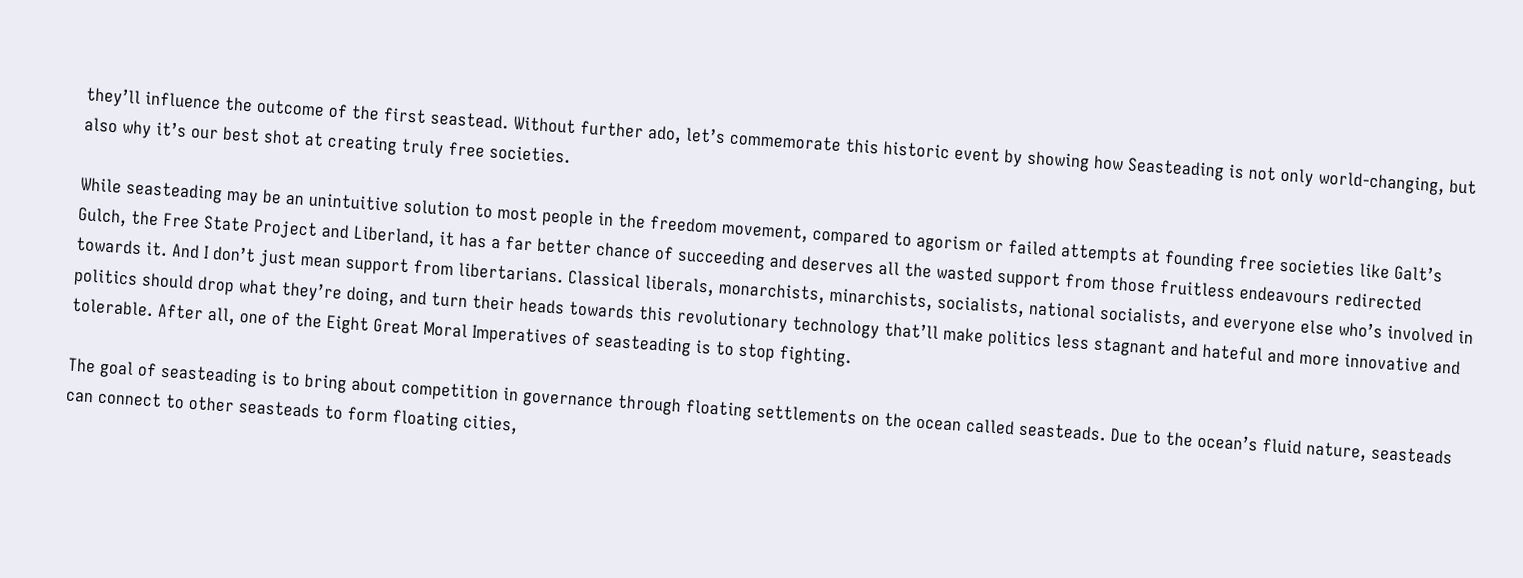they’ll influence the outcome of the first seastead. Without further ado, let’s commemorate this historic event by showing how Seasteading is not only world-changing, but also why it’s our best shot at creating truly free societies.

While seasteading may be an unintuitive solution to most people in the freedom movement, compared to agorism or failed attempts at founding free societies like Galt’s Gulch, the Free State Project and Liberland, it has a far better chance of succeeding and deserves all the wasted support from those fruitless endeavours redirected towards it. And I don’t just mean support from libertarians. Classical liberals, monarchists, minarchists, socialists, national socialists, and everyone else who’s involved in politics should drop what they’re doing, and turn their heads towards this revolutionary technology that’ll make politics less stagnant and hateful and more innovative and tolerable. After all, one of the Eight Great Moral Imperatives of seasteading is to stop fighting.

The goal of seasteading is to bring about competition in governance through floating settlements on the ocean called seasteads. Due to the ocean’s fluid nature, seasteads can connect to other seasteads to form floating cities,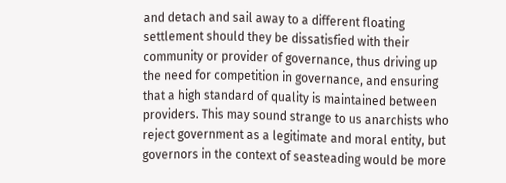and detach and sail away to a different floating settlement should they be dissatisfied with their community or provider of governance, thus driving up the need for competition in governance, and ensuring that a high standard of quality is maintained between providers. This may sound strange to us anarchists who reject government as a legitimate and moral entity, but governors in the context of seasteading would be more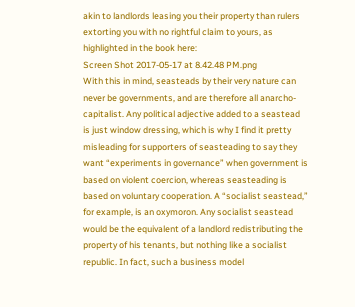akin to landlords leasing you their property than rulers extorting you with no rightful claim to yours, as highlighted in the book here:
Screen Shot 2017-05-17 at 8.42.48 PM.png
With this in mind, seasteads by their very nature can never be governments, and are therefore all anarcho-capitalist. Any political adjective added to a seastead is just window dressing, which is why I find it pretty misleading for supporters of seasteading to say they want “experiments in governance” when government is based on violent coercion, whereas seasteading is based on voluntary cooperation. A “socialist seastead,” for example, is an oxymoron. Any socialist seastead would be the equivalent of a landlord redistributing the property of his tenants, but nothing like a socialist republic. In fact, such a business model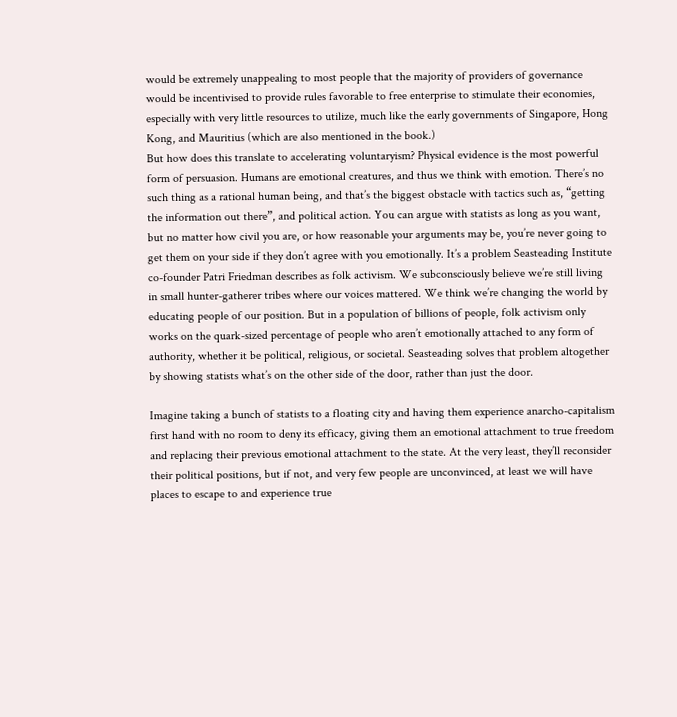would be extremely unappealing to most people that the majority of providers of governance would be incentivised to provide rules favorable to free enterprise to stimulate their economies, especially with very little resources to utilize, much like the early governments of Singapore, Hong Kong, and Mauritius (which are also mentioned in the book.)
But how does this translate to accelerating voluntaryism? Physical evidence is the most powerful form of persuasion. Humans are emotional creatures, and thus we think with emotion. There’s no such thing as a rational human being, and that’s the biggest obstacle with tactics such as, “getting the information out there”, and political action. You can argue with statists as long as you want, but no matter how civil you are, or how reasonable your arguments may be, you’re never going to get them on your side if they don’t agree with you emotionally. It’s a problem Seasteading Institute co-founder Patri Friedman describes as folk activism. We subconsciously believe we’re still living in small hunter-gatherer tribes where our voices mattered. We think we’re changing the world by educating people of our position. But in a population of billions of people, folk activism only works on the quark-sized percentage of people who aren’t emotionally attached to any form of authority, whether it be political, religious, or societal. Seasteading solves that problem altogether by showing statists what’s on the other side of the door, rather than just the door.

Imagine taking a bunch of statists to a floating city and having them experience anarcho-capitalism first hand with no room to deny its efficacy, giving them an emotional attachment to true freedom and replacing their previous emotional attachment to the state. At the very least, they’ll reconsider their political positions, but if not, and very few people are unconvinced, at least we will have places to escape to and experience true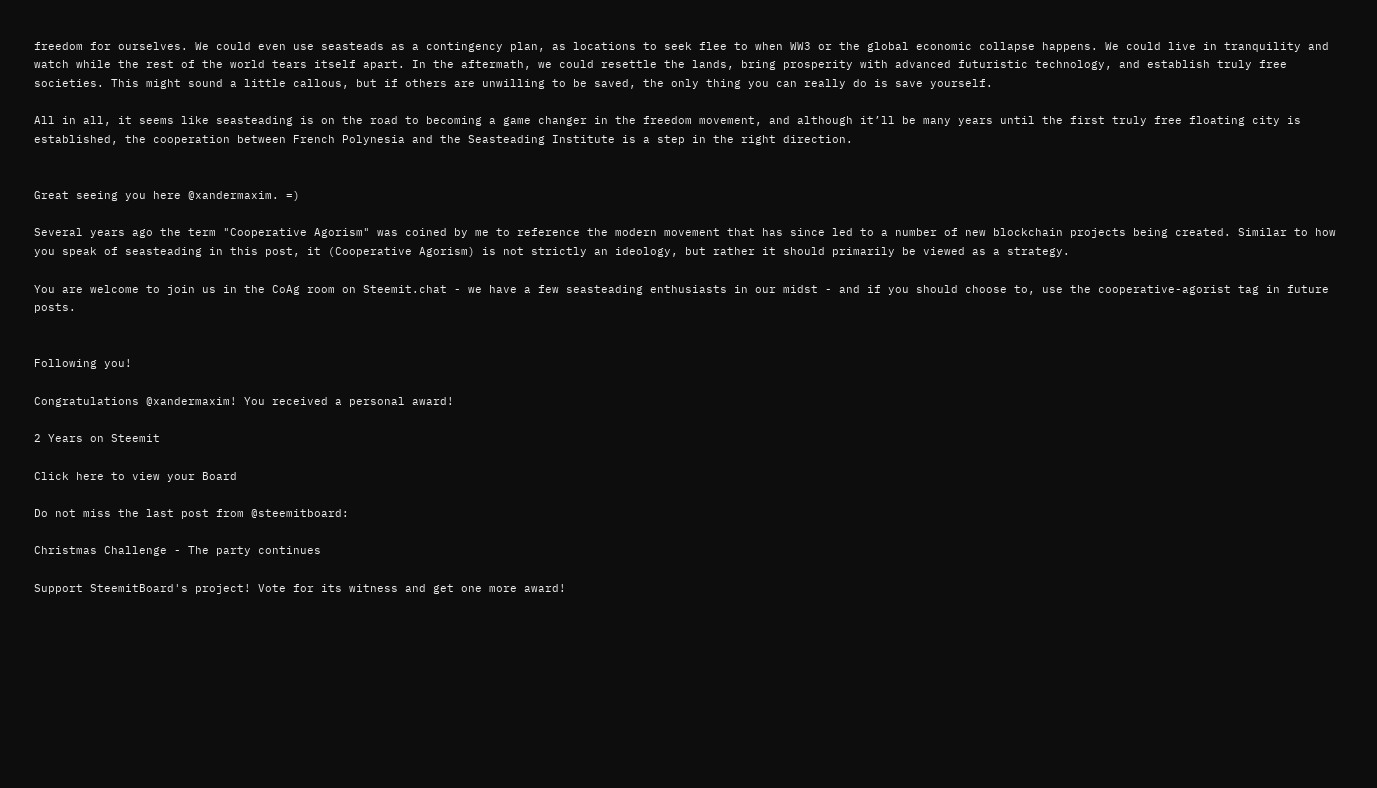freedom for ourselves. We could even use seasteads as a contingency plan, as locations to seek flee to when WW3 or the global economic collapse happens. We could live in tranquility and watch while the rest of the world tears itself apart. In the aftermath, we could resettle the lands, bring prosperity with advanced futuristic technology, and establish truly free societies. This might sound a little callous, but if others are unwilling to be saved, the only thing you can really do is save yourself.

All in all, it seems like seasteading is on the road to becoming a game changer in the freedom movement, and although it’ll be many years until the first truly free floating city is established, the cooperation between French Polynesia and the Seasteading Institute is a step in the right direction.


Great seeing you here @xandermaxim. =)

Several years ago the term "Cooperative Agorism" was coined by me to reference the modern movement that has since led to a number of new blockchain projects being created. Similar to how you speak of seasteading in this post, it (Cooperative Agorism) is not strictly an ideology, but rather it should primarily be viewed as a strategy.

You are welcome to join us in the CoAg room on Steemit.chat - we have a few seasteading enthusiasts in our midst - and if you should choose to, use the cooperative-agorist tag in future posts.


Following you!

Congratulations @xandermaxim! You received a personal award!

2 Years on Steemit

Click here to view your Board

Do not miss the last post from @steemitboard:

Christmas Challenge - The party continues

Support SteemitBoard's project! Vote for its witness and get one more award!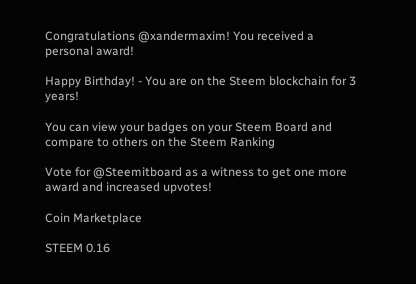Congratulations @xandermaxim! You received a personal award!

Happy Birthday! - You are on the Steem blockchain for 3 years!

You can view your badges on your Steem Board and compare to others on the Steem Ranking

Vote for @Steemitboard as a witness to get one more award and increased upvotes!

Coin Marketplace

STEEM 0.16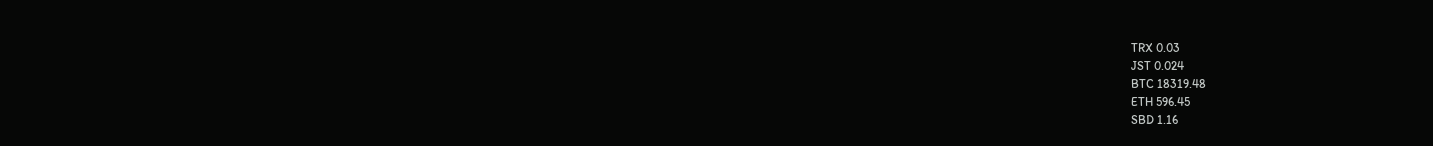TRX 0.03
JST 0.024
BTC 18319.48
ETH 596.45
SBD 1.16